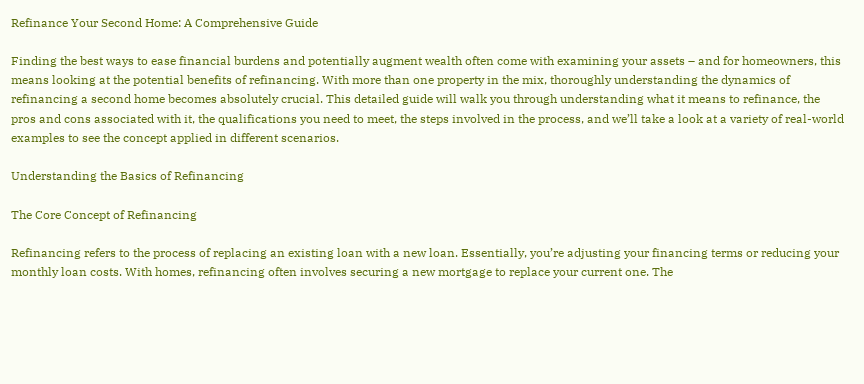Refinance Your Second Home: A Comprehensive Guide

Finding the best ways to ease financial burdens and potentially augment wealth often come with examining your assets – and for homeowners, this means looking at the potential benefits of refinancing. With more than one property in the mix, thoroughly understanding the dynamics of refinancing a second home becomes absolutely crucial. This detailed guide will walk you through understanding what it means to refinance, the pros and cons associated with it, the qualifications you need to meet, the steps involved in the process, and we’ll take a look at a variety of real-world examples to see the concept applied in different scenarios.

Understanding the Basics of Refinancing

The Core Concept of Refinancing

Refinancing refers to the process of replacing an existing loan with a new loan. Essentially, you’re adjusting your financing terms or reducing your monthly loan costs. With homes, refinancing often involves securing a new mortgage to replace your current one. The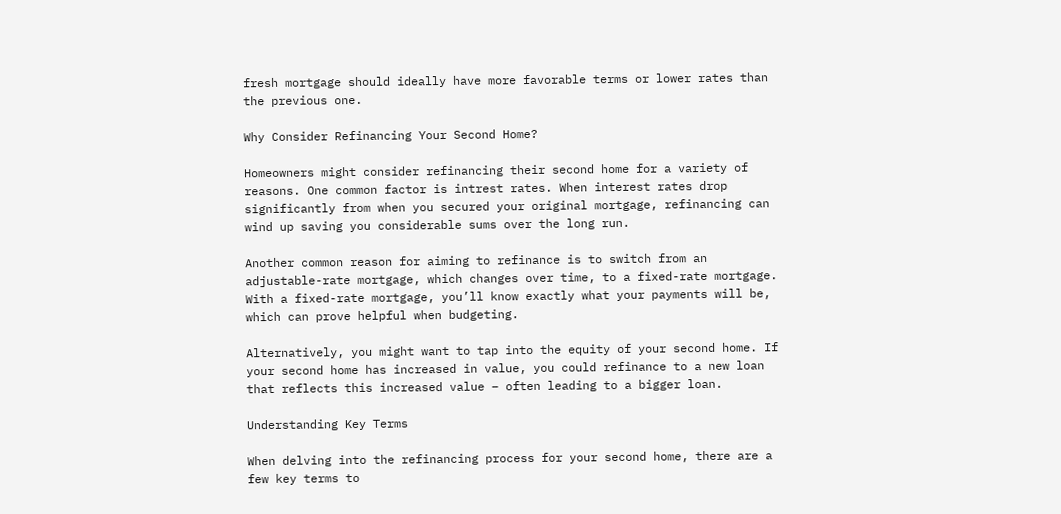fresh mortgage should ideally have more favorable terms or lower rates than the previous one.

Why Consider Refinancing Your Second Home?

Homeowners might consider refinancing their second home for a variety of reasons. One common factor is intrest rates. When interest rates drop significantly from when you secured your original mortgage, refinancing can wind up saving you considerable sums over the long run.

Another common reason for aiming to refinance is to switch from an adjustable-rate mortgage, which changes over time, to a fixed-rate mortgage. With a fixed-rate mortgage, you’ll know exactly what your payments will be, which can prove helpful when budgeting.

Alternatively, you might want to tap into the equity of your second home. If your second home has increased in value, you could refinance to a new loan that reflects this increased value – often leading to a bigger loan.

Understanding Key Terms

When delving into the refinancing process for your second home, there are a few key terms to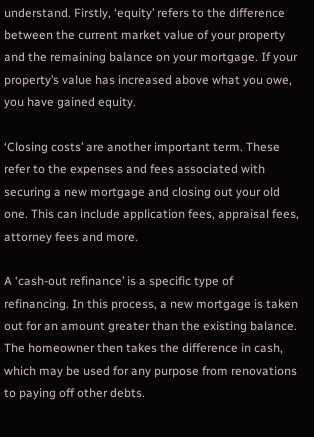understand. Firstly, ‘equity’ refers to the difference between the current market value of your property and the remaining balance on your mortgage. If your property’s value has increased above what you owe, you have gained equity.

‘Closing costs’ are another important term. These refer to the expenses and fees associated with securing a new mortgage and closing out your old one. This can include application fees, appraisal fees, attorney fees and more.

A ‘cash-out refinance’ is a specific type of refinancing. In this process, a new mortgage is taken out for an amount greater than the existing balance. The homeowner then takes the difference in cash, which may be used for any purpose from renovations to paying off other debts.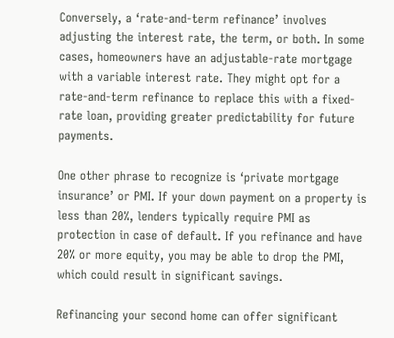Conversely, a ‘rate-and-term refinance’ involves adjusting the interest rate, the term, or both. In some cases, homeowners have an adjustable-rate mortgage with a variable interest rate. They might opt for a rate-and-term refinance to replace this with a fixed-rate loan, providing greater predictability for future payments.

One other phrase to recognize is ‘private mortgage insurance’ or PMI. If your down payment on a property is less than 20%, lenders typically require PMI as protection in case of default. If you refinance and have 20% or more equity, you may be able to drop the PMI, which could result in significant savings.

Refinancing your second home can offer significant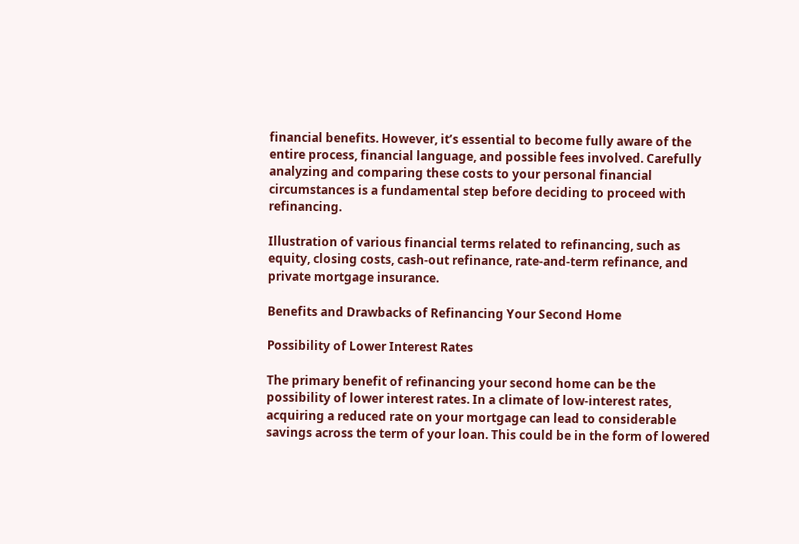financial benefits. However, it’s essential to become fully aware of the entire process, financial language, and possible fees involved. Carefully analyzing and comparing these costs to your personal financial circumstances is a fundamental step before deciding to proceed with refinancing.

Illustration of various financial terms related to refinancing, such as equity, closing costs, cash-out refinance, rate-and-term refinance, and private mortgage insurance.

Benefits and Drawbacks of Refinancing Your Second Home

Possibility of Lower Interest Rates

The primary benefit of refinancing your second home can be the possibility of lower interest rates. In a climate of low-interest rates, acquiring a reduced rate on your mortgage can lead to considerable savings across the term of your loan. This could be in the form of lowered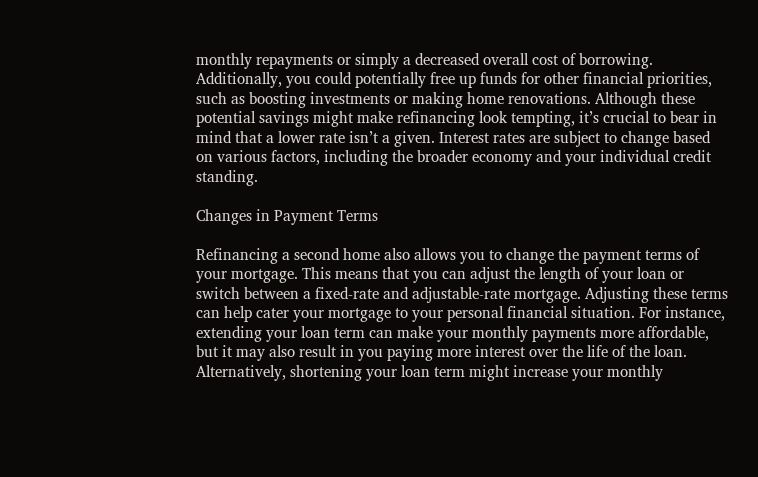monthly repayments or simply a decreased overall cost of borrowing. Additionally, you could potentially free up funds for other financial priorities, such as boosting investments or making home renovations. Although these potential savings might make refinancing look tempting, it’s crucial to bear in mind that a lower rate isn’t a given. Interest rates are subject to change based on various factors, including the broader economy and your individual credit standing.

Changes in Payment Terms

Refinancing a second home also allows you to change the payment terms of your mortgage. This means that you can adjust the length of your loan or switch between a fixed-rate and adjustable-rate mortgage. Adjusting these terms can help cater your mortgage to your personal financial situation. For instance, extending your loan term can make your monthly payments more affordable, but it may also result in you paying more interest over the life of the loan. Alternatively, shortening your loan term might increase your monthly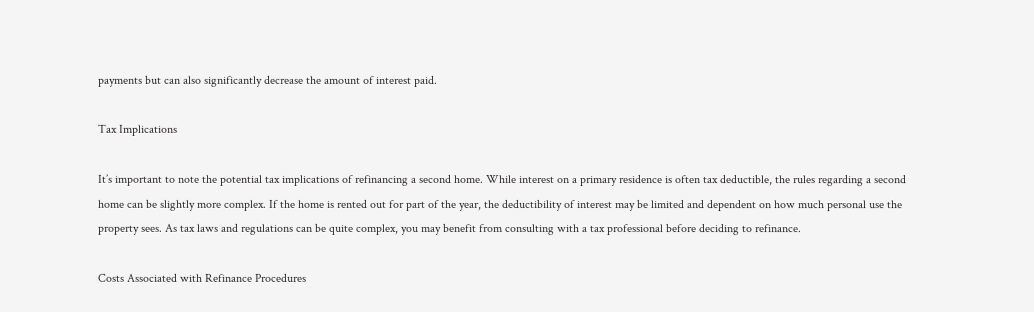payments but can also significantly decrease the amount of interest paid.

Tax Implications

It’s important to note the potential tax implications of refinancing a second home. While interest on a primary residence is often tax deductible, the rules regarding a second home can be slightly more complex. If the home is rented out for part of the year, the deductibility of interest may be limited and dependent on how much personal use the property sees. As tax laws and regulations can be quite complex, you may benefit from consulting with a tax professional before deciding to refinance.

Costs Associated with Refinance Procedures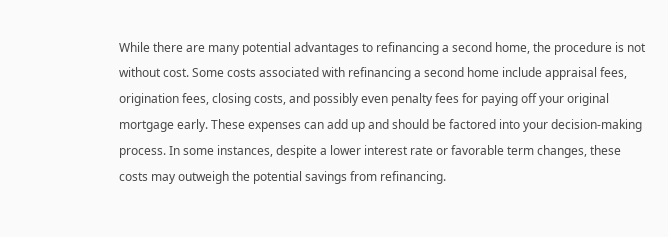While there are many potential advantages to refinancing a second home, the procedure is not without cost. Some costs associated with refinancing a second home include appraisal fees, origination fees, closing costs, and possibly even penalty fees for paying off your original mortgage early. These expenses can add up and should be factored into your decision-making process. In some instances, despite a lower interest rate or favorable term changes, these costs may outweigh the potential savings from refinancing.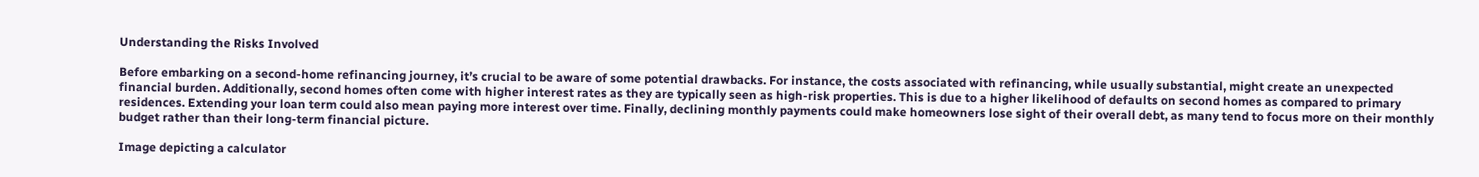Understanding the Risks Involved

Before embarking on a second-home refinancing journey, it’s crucial to be aware of some potential drawbacks. For instance, the costs associated with refinancing, while usually substantial, might create an unexpected financial burden. Additionally, second homes often come with higher interest rates as they are typically seen as high-risk properties. This is due to a higher likelihood of defaults on second homes as compared to primary residences. Extending your loan term could also mean paying more interest over time. Finally, declining monthly payments could make homeowners lose sight of their overall debt, as many tend to focus more on their monthly budget rather than their long-term financial picture.

Image depicting a calculator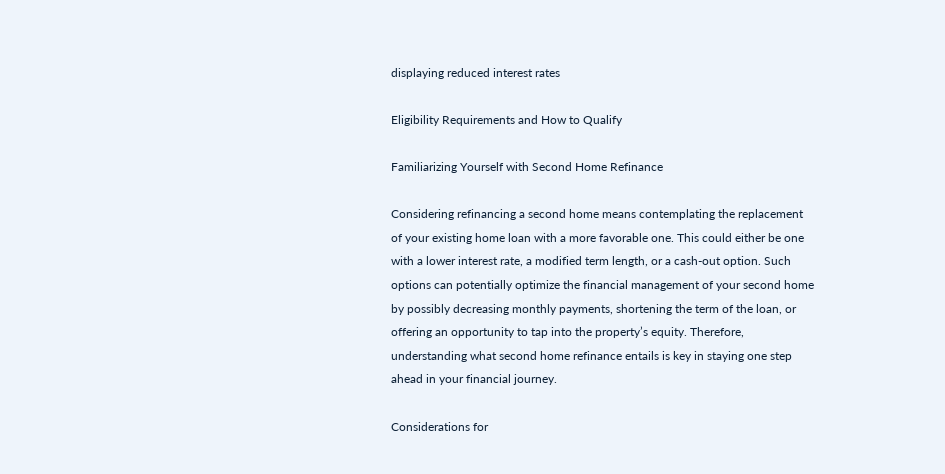displaying reduced interest rates

Eligibility Requirements and How to Qualify

Familiarizing Yourself with Second Home Refinance

Considering refinancing a second home means contemplating the replacement of your existing home loan with a more favorable one. This could either be one with a lower interest rate, a modified term length, or a cash-out option. Such options can potentially optimize the financial management of your second home by possibly decreasing monthly payments, shortening the term of the loan, or offering an opportunity to tap into the property’s equity. Therefore, understanding what second home refinance entails is key in staying one step ahead in your financial journey.

Considerations for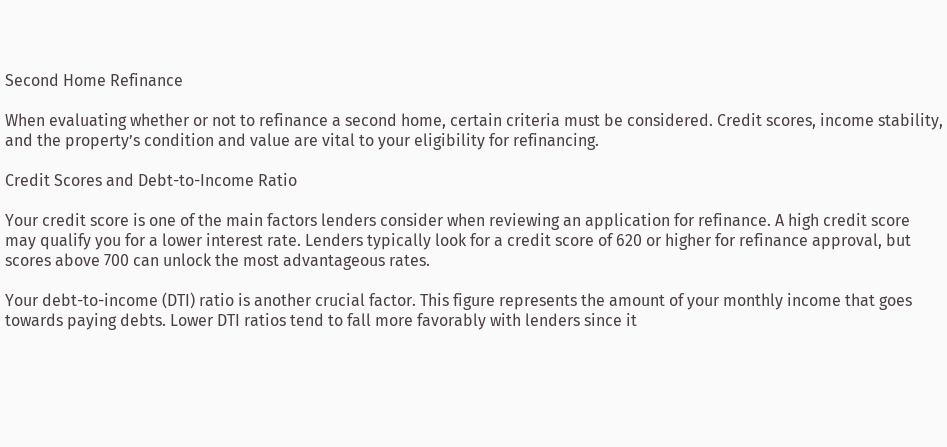Second Home Refinance

When evaluating whether or not to refinance a second home, certain criteria must be considered. Credit scores, income stability, and the property’s condition and value are vital to your eligibility for refinancing.

Credit Scores and Debt-to-Income Ratio

Your credit score is one of the main factors lenders consider when reviewing an application for refinance. A high credit score may qualify you for a lower interest rate. Lenders typically look for a credit score of 620 or higher for refinance approval, but scores above 700 can unlock the most advantageous rates.

Your debt-to-income (DTI) ratio is another crucial factor. This figure represents the amount of your monthly income that goes towards paying debts. Lower DTI ratios tend to fall more favorably with lenders since it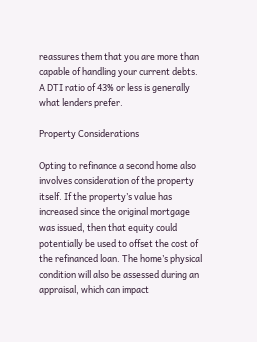reassures them that you are more than capable of handling your current debts. A DTI ratio of 43% or less is generally what lenders prefer.

Property Considerations

Opting to refinance a second home also involves consideration of the property itself. If the property’s value has increased since the original mortgage was issued, then that equity could potentially be used to offset the cost of the refinanced loan. The home’s physical condition will also be assessed during an appraisal, which can impact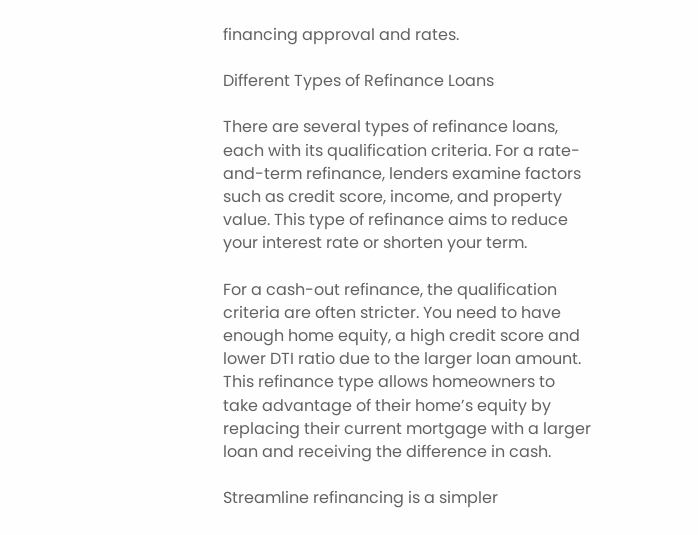financing approval and rates.

Different Types of Refinance Loans

There are several types of refinance loans, each with its qualification criteria. For a rate-and-term refinance, lenders examine factors such as credit score, income, and property value. This type of refinance aims to reduce your interest rate or shorten your term.

For a cash-out refinance, the qualification criteria are often stricter. You need to have enough home equity, a high credit score and lower DTI ratio due to the larger loan amount. This refinance type allows homeowners to take advantage of their home’s equity by replacing their current mortgage with a larger loan and receiving the difference in cash.

Streamline refinancing is a simpler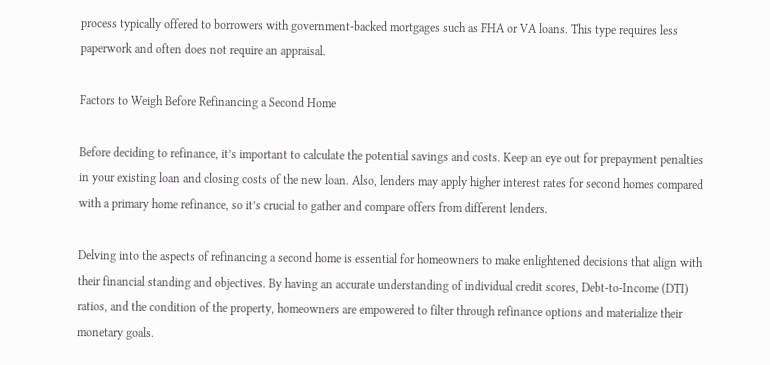process typically offered to borrowers with government-backed mortgages such as FHA or VA loans. This type requires less paperwork and often does not require an appraisal.

Factors to Weigh Before Refinancing a Second Home

Before deciding to refinance, it’s important to calculate the potential savings and costs. Keep an eye out for prepayment penalties in your existing loan and closing costs of the new loan. Also, lenders may apply higher interest rates for second homes compared with a primary home refinance, so it’s crucial to gather and compare offers from different lenders.

Delving into the aspects of refinancing a second home is essential for homeowners to make enlightened decisions that align with their financial standing and objectives. By having an accurate understanding of individual credit scores, Debt-to-Income (DTI) ratios, and the condition of the property, homeowners are empowered to filter through refinance options and materialize their monetary goals.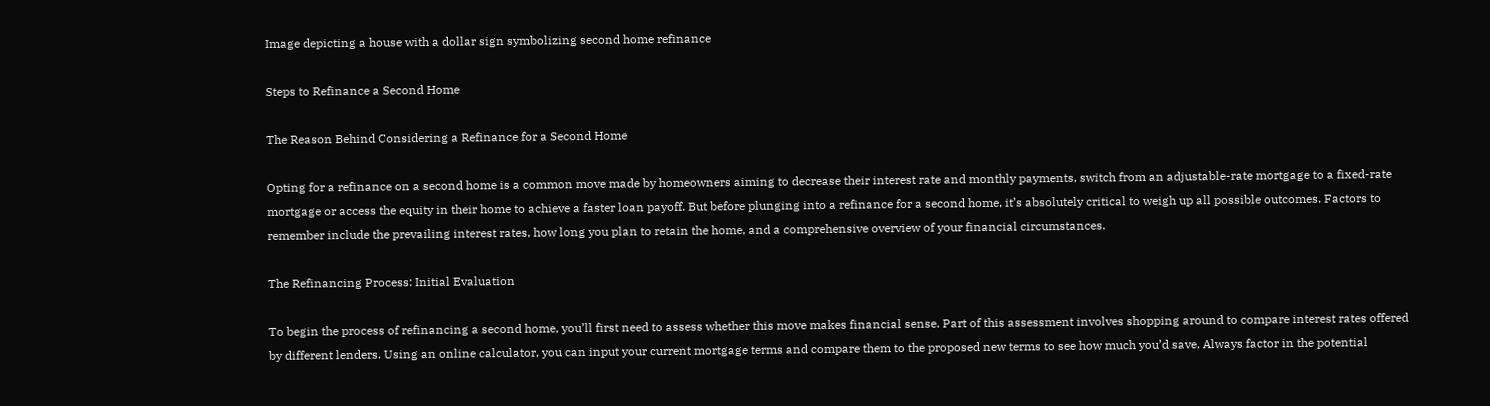Image depicting a house with a dollar sign symbolizing second home refinance

Steps to Refinance a Second Home

The Reason Behind Considering a Refinance for a Second Home

Opting for a refinance on a second home is a common move made by homeowners aiming to decrease their interest rate and monthly payments, switch from an adjustable-rate mortgage to a fixed-rate mortgage or access the equity in their home to achieve a faster loan payoff. But before plunging into a refinance for a second home, it’s absolutely critical to weigh up all possible outcomes. Factors to remember include the prevailing interest rates, how long you plan to retain the home, and a comprehensive overview of your financial circumstances.

The Refinancing Process: Initial Evaluation

To begin the process of refinancing a second home, you’ll first need to assess whether this move makes financial sense. Part of this assessment involves shopping around to compare interest rates offered by different lenders. Using an online calculator, you can input your current mortgage terms and compare them to the proposed new terms to see how much you’d save. Always factor in the potential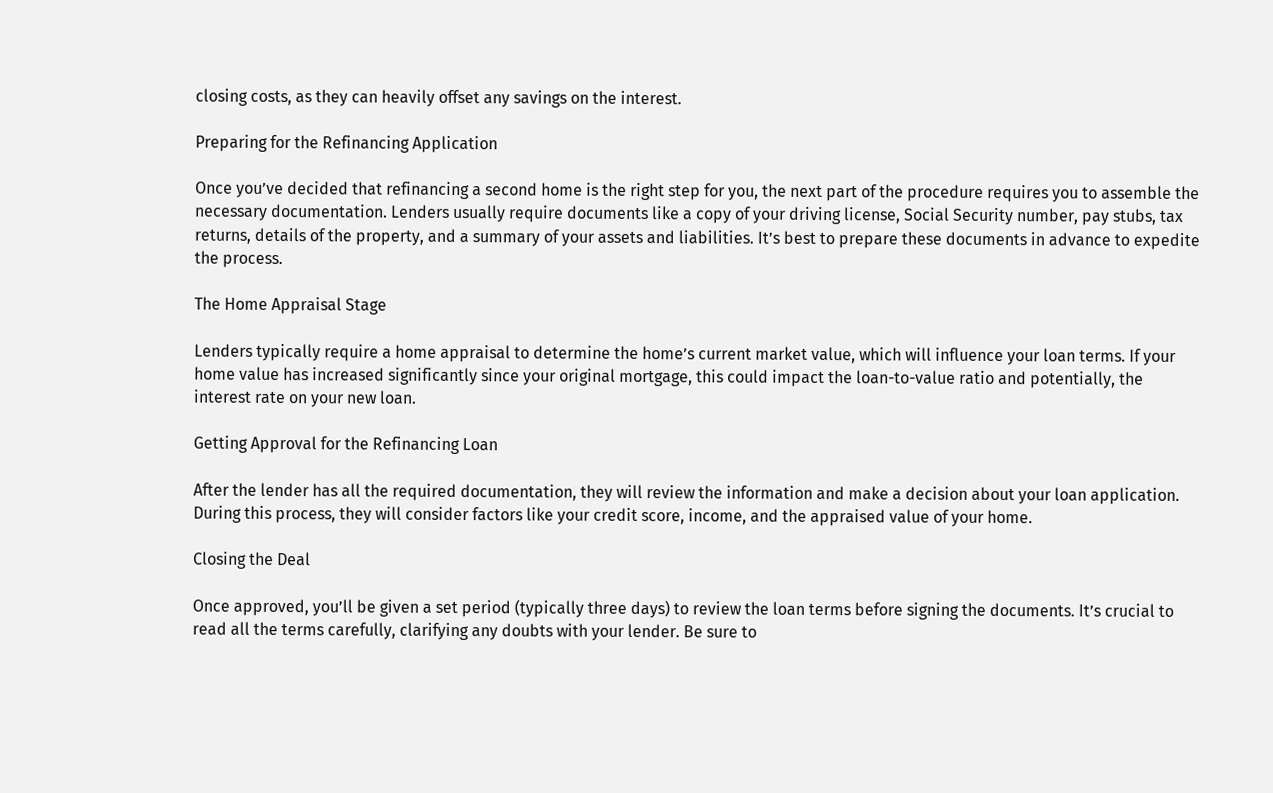closing costs, as they can heavily offset any savings on the interest.

Preparing for the Refinancing Application

Once you’ve decided that refinancing a second home is the right step for you, the next part of the procedure requires you to assemble the necessary documentation. Lenders usually require documents like a copy of your driving license, Social Security number, pay stubs, tax returns, details of the property, and a summary of your assets and liabilities. It’s best to prepare these documents in advance to expedite the process.

The Home Appraisal Stage

Lenders typically require a home appraisal to determine the home’s current market value, which will influence your loan terms. If your home value has increased significantly since your original mortgage, this could impact the loan-to-value ratio and potentially, the interest rate on your new loan.

Getting Approval for the Refinancing Loan

After the lender has all the required documentation, they will review the information and make a decision about your loan application. During this process, they will consider factors like your credit score, income, and the appraised value of your home.

Closing the Deal

Once approved, you’ll be given a set period (typically three days) to review the loan terms before signing the documents. It’s crucial to read all the terms carefully, clarifying any doubts with your lender. Be sure to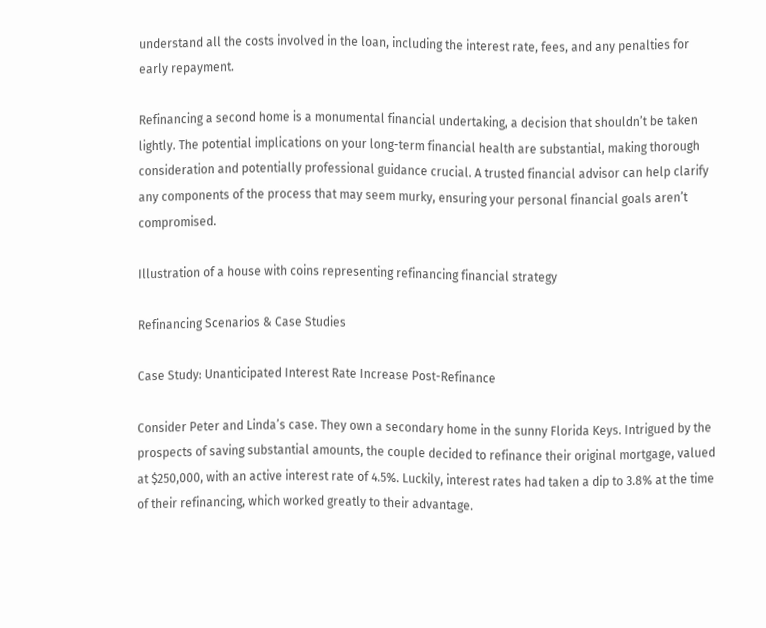understand all the costs involved in the loan, including the interest rate, fees, and any penalties for early repayment.

Refinancing a second home is a monumental financial undertaking, a decision that shouldn’t be taken lightly. The potential implications on your long-term financial health are substantial, making thorough consideration and potentially professional guidance crucial. A trusted financial advisor can help clarify any components of the process that may seem murky, ensuring your personal financial goals aren’t compromised.

Illustration of a house with coins representing refinancing financial strategy

Refinancing Scenarios & Case Studies

Case Study: Unanticipated Interest Rate Increase Post-Refinance

Consider Peter and Linda’s case. They own a secondary home in the sunny Florida Keys. Intrigued by the prospects of saving substantial amounts, the couple decided to refinance their original mortgage, valued at $250,000, with an active interest rate of 4.5%. Luckily, interest rates had taken a dip to 3.8% at the time of their refinancing, which worked greatly to their advantage.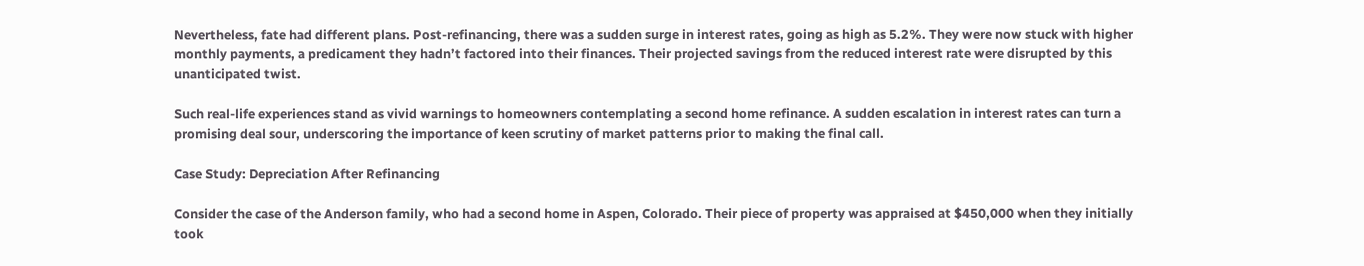Nevertheless, fate had different plans. Post-refinancing, there was a sudden surge in interest rates, going as high as 5.2%. They were now stuck with higher monthly payments, a predicament they hadn’t factored into their finances. Their projected savings from the reduced interest rate were disrupted by this unanticipated twist.

Such real-life experiences stand as vivid warnings to homeowners contemplating a second home refinance. A sudden escalation in interest rates can turn a promising deal sour, underscoring the importance of keen scrutiny of market patterns prior to making the final call.

Case Study: Depreciation After Refinancing

Consider the case of the Anderson family, who had a second home in Aspen, Colorado. Their piece of property was appraised at $450,000 when they initially took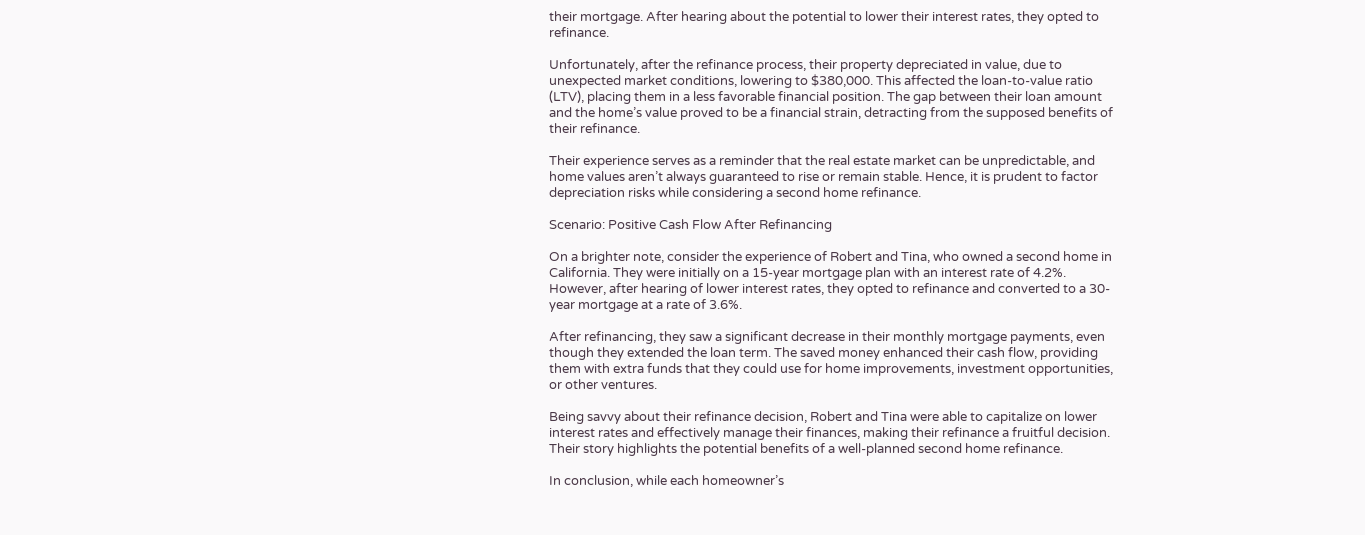their mortgage. After hearing about the potential to lower their interest rates, they opted to refinance.

Unfortunately, after the refinance process, their property depreciated in value, due to unexpected market conditions, lowering to $380,000. This affected the loan-to-value ratio (LTV), placing them in a less favorable financial position. The gap between their loan amount and the home’s value proved to be a financial strain, detracting from the supposed benefits of their refinance.

Their experience serves as a reminder that the real estate market can be unpredictable, and home values aren’t always guaranteed to rise or remain stable. Hence, it is prudent to factor depreciation risks while considering a second home refinance.

Scenario: Positive Cash Flow After Refinancing

On a brighter note, consider the experience of Robert and Tina, who owned a second home in California. They were initially on a 15-year mortgage plan with an interest rate of 4.2%. However, after hearing of lower interest rates, they opted to refinance and converted to a 30-year mortgage at a rate of 3.6%.

After refinancing, they saw a significant decrease in their monthly mortgage payments, even though they extended the loan term. The saved money enhanced their cash flow, providing them with extra funds that they could use for home improvements, investment opportunities, or other ventures.

Being savvy about their refinance decision, Robert and Tina were able to capitalize on lower interest rates and effectively manage their finances, making their refinance a fruitful decision. Their story highlights the potential benefits of a well-planned second home refinance.

In conclusion, while each homeowner’s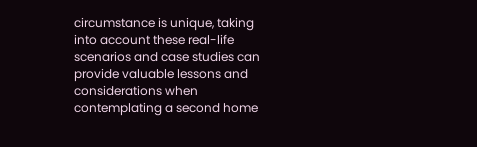circumstance is unique, taking into account these real-life scenarios and case studies can provide valuable lessons and considerations when contemplating a second home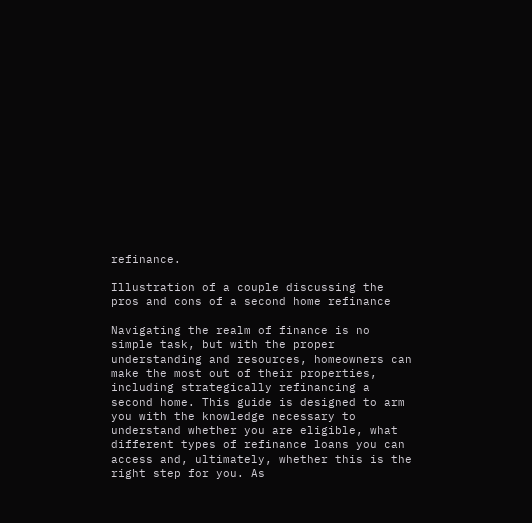refinance.

Illustration of a couple discussing the pros and cons of a second home refinance

Navigating the realm of finance is no simple task, but with the proper understanding and resources, homeowners can make the most out of their properties, including strategically refinancing a second home. This guide is designed to arm you with the knowledge necessary to understand whether you are eligible, what different types of refinance loans you can access and, ultimately, whether this is the right step for you. As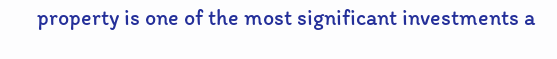property is one of the most significant investments a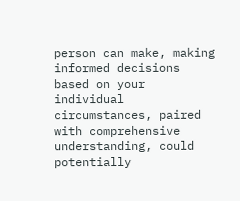person can make, making informed decisions based on your individual circumstances, paired with comprehensive understanding, could potentially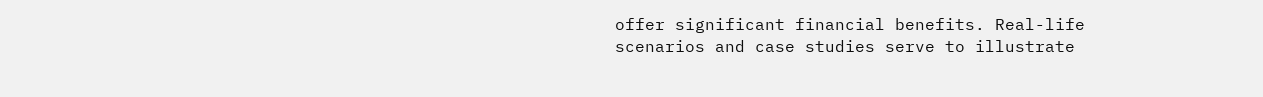offer significant financial benefits. Real-life scenarios and case studies serve to illustrate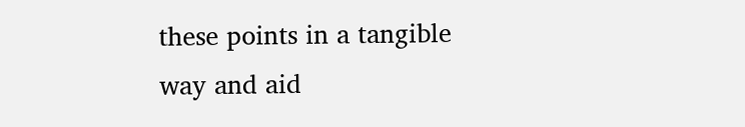these points in a tangible way and aid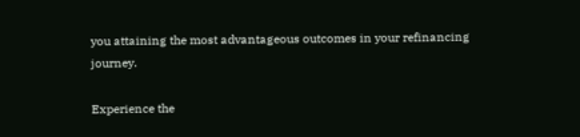you attaining the most advantageous outcomes in your refinancing journey.

Experience the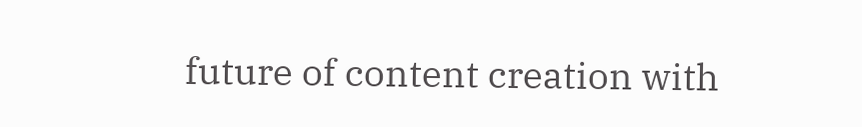future of content creation with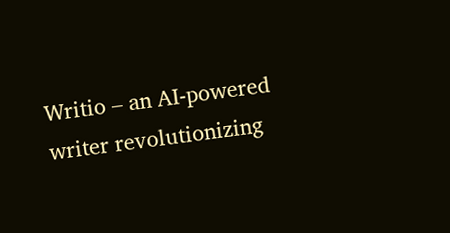Writio – an AI-powered writer revolutionizing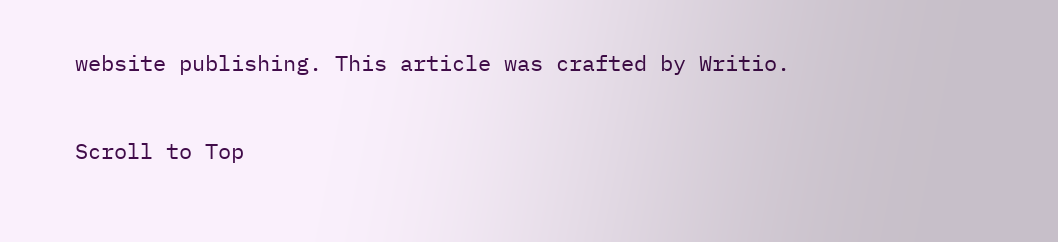website publishing. This article was crafted by Writio.

Scroll to Top